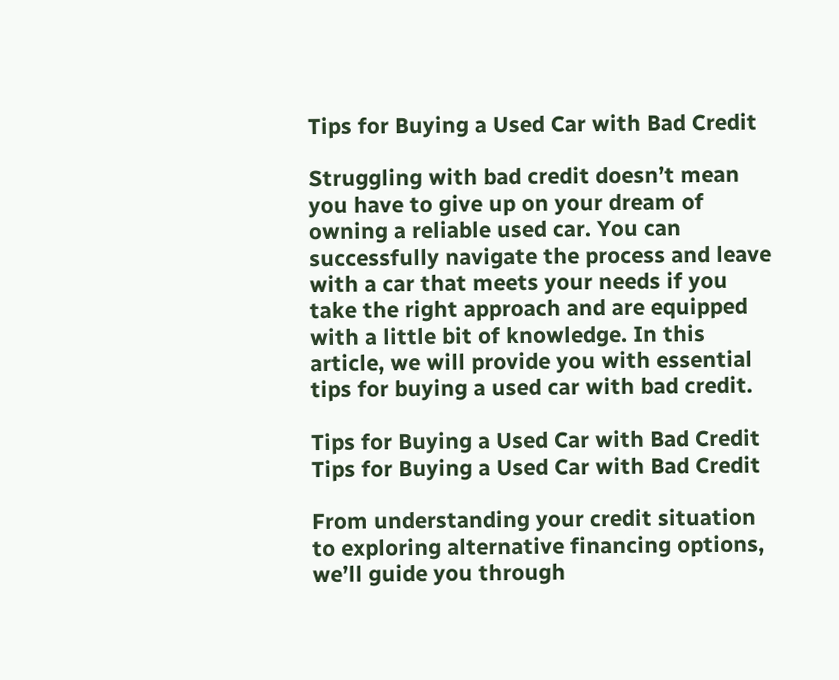Tips for Buying a Used Car with Bad Credit

Struggling with bad credit doesn’t mean you have to give up on your dream of owning a reliable used car. You can successfully navigate the process and leave with a car that meets your needs if you take the right approach and are equipped with a little bit of knowledge. In this article, we will provide you with essential tips for buying a used car with bad credit.

Tips for Buying a Used Car with Bad Credit
Tips for Buying a Used Car with Bad Credit

From understanding your credit situation to exploring alternative financing options, we’ll guide you through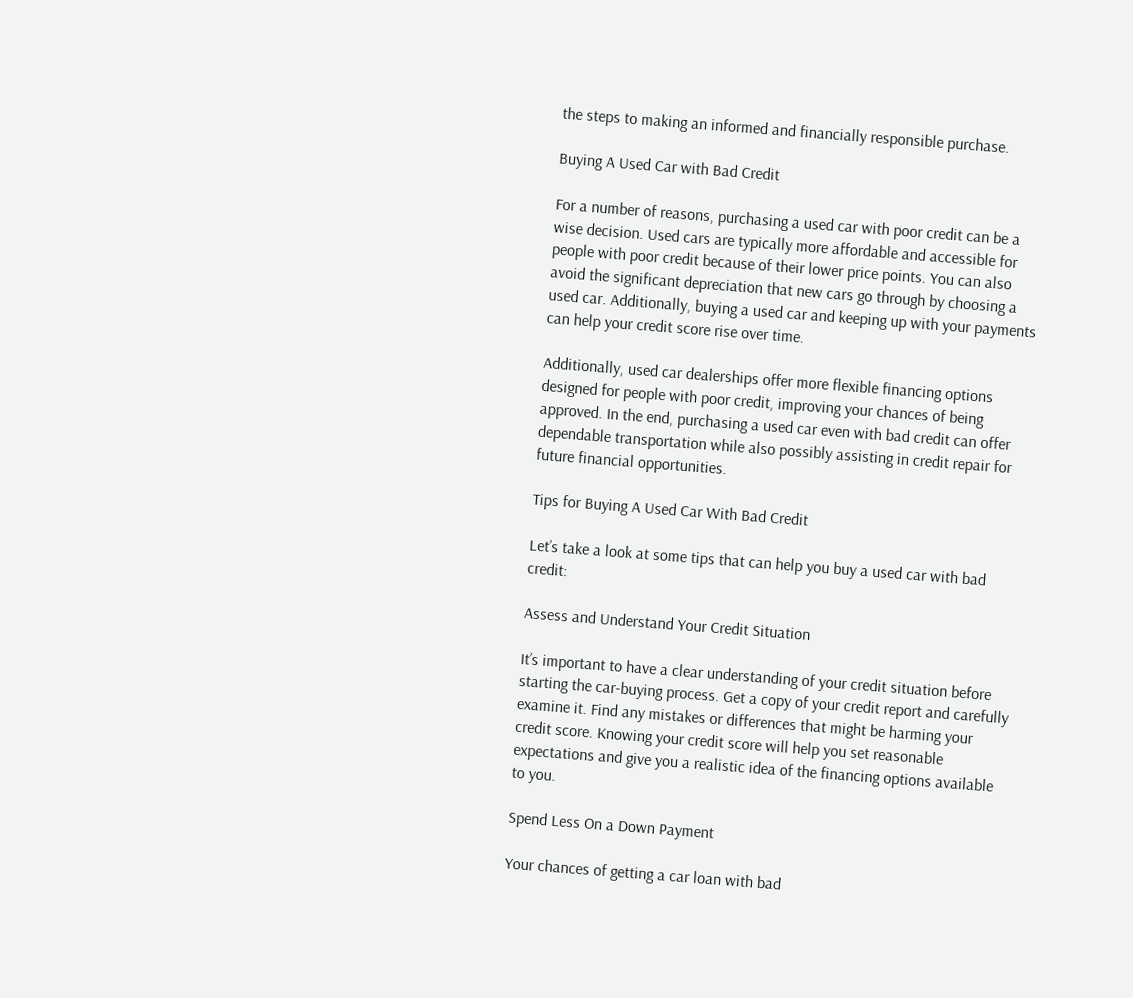the steps to making an informed and financially responsible purchase.

Buying A Used Car with Bad Credit

For a number of reasons, purchasing a used car with poor credit can be a wise decision. Used cars are typically more affordable and accessible for people with poor credit because of their lower price points. You can also avoid the significant depreciation that new cars go through by choosing a used car. Additionally, buying a used car and keeping up with your payments can help your credit score rise over time.

Additionally, used car dealerships offer more flexible financing options designed for people with poor credit, improving your chances of being approved. In the end, purchasing a used car even with bad credit can offer dependable transportation while also possibly assisting in credit repair for future financial opportunities.

Tips for Buying A Used Car With Bad Credit

Let’s take a look at some tips that can help you buy a used car with bad credit:

Assess and Understand Your Credit Situation

It’s important to have a clear understanding of your credit situation before starting the car-buying process. Get a copy of your credit report and carefully examine it. Find any mistakes or differences that might be harming your credit score. Knowing your credit score will help you set reasonable expectations and give you a realistic idea of the financing options available to you.

Spend Less On a Down Payment

Your chances of getting a car loan with bad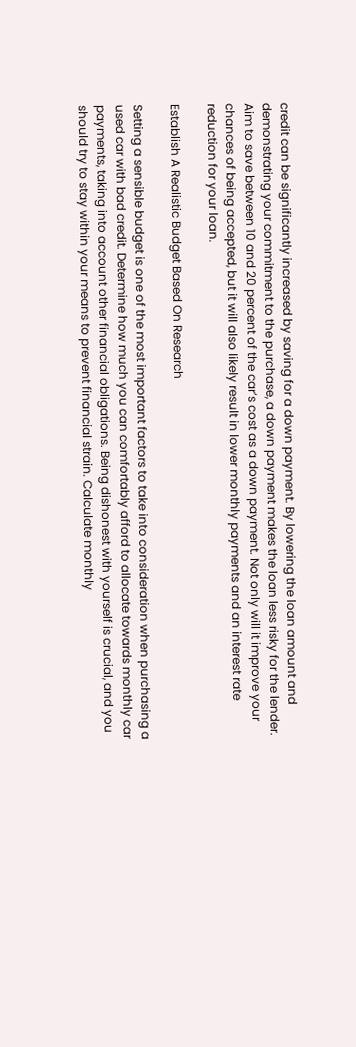credit can be significantly increased by saving for a down payment. By lowering the loan amount and demonstrating your commitment to the purchase, a down payment makes the loan less risky for the lender. Aim to save between 10 and 20 percent of the car’s cost as a down payment. Not only will it improve your chances of being accepted, but it will also likely result in lower monthly payments and an interest rate reduction for your loan.

Establish A Realistic Budget Based On Research

Setting a sensible budget is one of the most important factors to take into consideration when purchasing a used car with bad credit. Determine how much you can comfortably afford to allocate towards monthly car payments, taking into account other financial obligations. Being dishonest with yourself is crucial, and you should try to stay within your means to prevent financial strain. Calculate monthly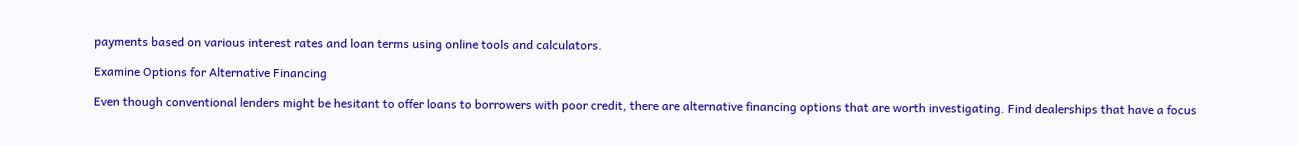payments based on various interest rates and loan terms using online tools and calculators.

Examine Options for Alternative Financing

Even though conventional lenders might be hesitant to offer loans to borrowers with poor credit, there are alternative financing options that are worth investigating. Find dealerships that have a focus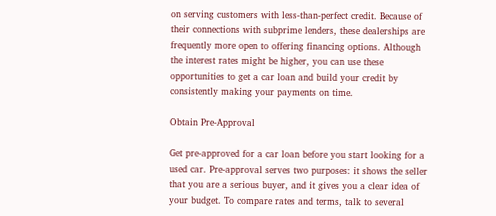on serving customers with less-than-perfect credit. Because of their connections with subprime lenders, these dealerships are frequently more open to offering financing options. Although the interest rates might be higher, you can use these opportunities to get a car loan and build your credit by consistently making your payments on time.

Obtain Pre-Approval

Get pre-approved for a car loan before you start looking for a used car. Pre-approval serves two purposes: it shows the seller that you are a serious buyer, and it gives you a clear idea of your budget. To compare rates and terms, talk to several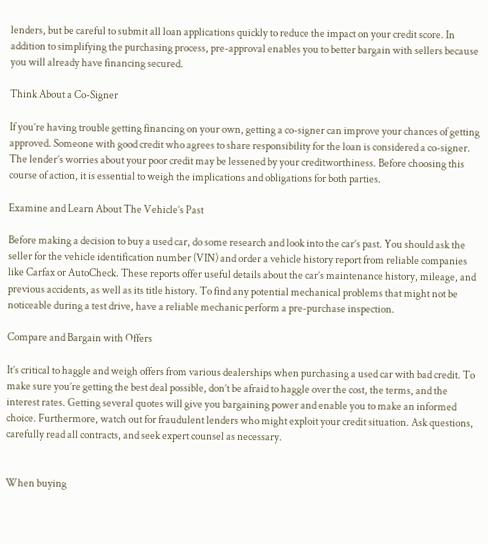lenders, but be careful to submit all loan applications quickly to reduce the impact on your credit score. In addition to simplifying the purchasing process, pre-approval enables you to better bargain with sellers because you will already have financing secured.

Think About a Co-Signer

If you’re having trouble getting financing on your own, getting a co-signer can improve your chances of getting approved. Someone with good credit who agrees to share responsibility for the loan is considered a co-signer. The lender’s worries about your poor credit may be lessened by your creditworthiness. Before choosing this course of action, it is essential to weigh the implications and obligations for both parties.

Examine and Learn About The Vehicle’s Past

Before making a decision to buy a used car, do some research and look into the car’s past. You should ask the seller for the vehicle identification number (VIN) and order a vehicle history report from reliable companies like Carfax or AutoCheck. These reports offer useful details about the car’s maintenance history, mileage, and previous accidents, as well as its title history. To find any potential mechanical problems that might not be noticeable during a test drive, have a reliable mechanic perform a pre-purchase inspection.

Compare and Bargain with Offers

It’s critical to haggle and weigh offers from various dealerships when purchasing a used car with bad credit. To make sure you’re getting the best deal possible, don’t be afraid to haggle over the cost, the terms, and the interest rates. Getting several quotes will give you bargaining power and enable you to make an informed choice. Furthermore, watch out for fraudulent lenders who might exploit your credit situation. Ask questions, carefully read all contracts, and seek expert counsel as necessary.


When buying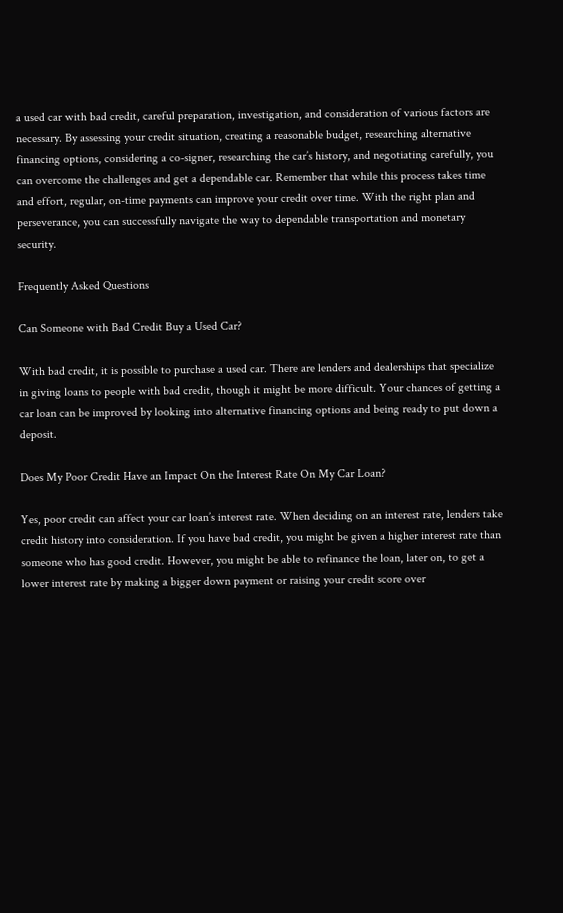a used car with bad credit, careful preparation, investigation, and consideration of various factors are necessary. By assessing your credit situation, creating a reasonable budget, researching alternative financing options, considering a co-signer, researching the car’s history, and negotiating carefully, you can overcome the challenges and get a dependable car. Remember that while this process takes time and effort, regular, on-time payments can improve your credit over time. With the right plan and perseverance, you can successfully navigate the way to dependable transportation and monetary security.

Frequently Asked Questions

Can Someone with Bad Credit Buy a Used Car?

With bad credit, it is possible to purchase a used car. There are lenders and dealerships that specialize in giving loans to people with bad credit, though it might be more difficult. Your chances of getting a car loan can be improved by looking into alternative financing options and being ready to put down a deposit.

Does My Poor Credit Have an Impact On the Interest Rate On My Car Loan?

Yes, poor credit can affect your car loan’s interest rate. When deciding on an interest rate, lenders take credit history into consideration. If you have bad credit, you might be given a higher interest rate than someone who has good credit. However, you might be able to refinance the loan, later on, to get a lower interest rate by making a bigger down payment or raising your credit score over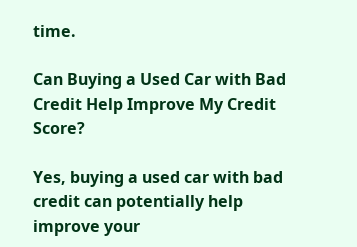time.

Can Buying a Used Car with Bad Credit Help Improve My Credit Score?

Yes, buying a used car with bad credit can potentially help improve your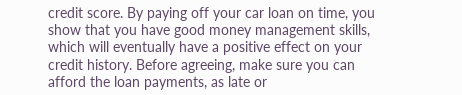credit score. By paying off your car loan on time, you show that you have good money management skills, which will eventually have a positive effect on your credit history. Before agreeing, make sure you can afford the loan payments, as late or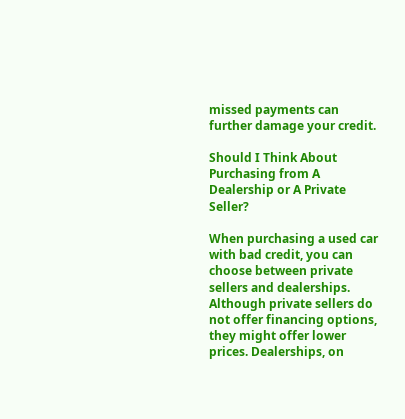missed payments can further damage your credit.

Should I Think About Purchasing from A Dealership or A Private Seller?

When purchasing a used car with bad credit, you can choose between private sellers and dealerships. Although private sellers do not offer financing options, they might offer lower prices. Dealerships, on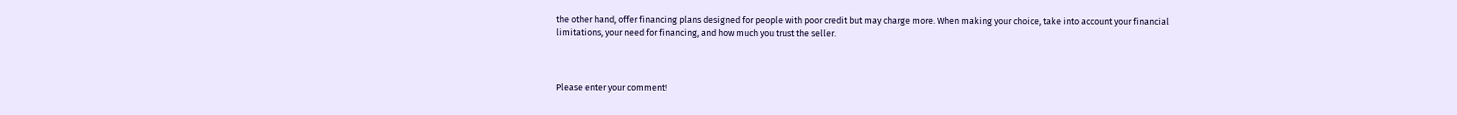the other hand, offer financing plans designed for people with poor credit but may charge more. When making your choice, take into account your financial limitations, your need for financing, and how much you trust the seller.



Please enter your comment!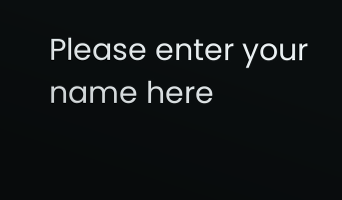Please enter your name here